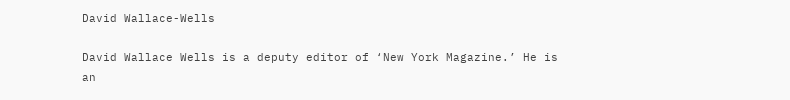David Wallace-Wells

David Wallace Wells is a deputy editor of ‘New York Magazine.’ He is an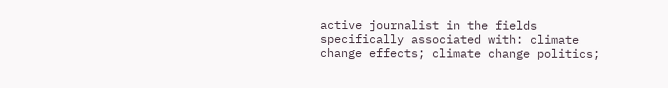active journalist in the fields specifically associated with: climate change effects; climate change politics;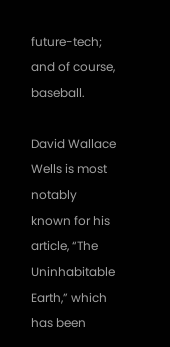future-tech; and of course, baseball.

David Wallace Wells is most notably known for his article, “The Uninhabitable Earth,” which has been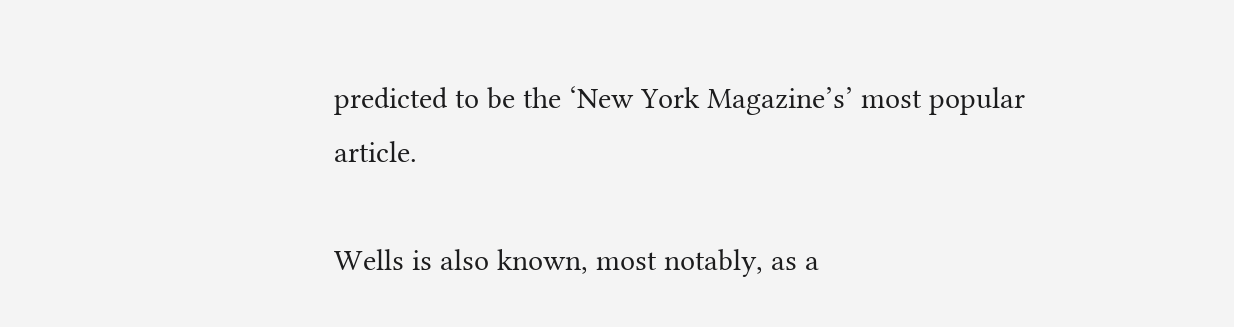predicted to be the ‘New York Magazine’s’ most popular article.

Wells is also known, most notably, as a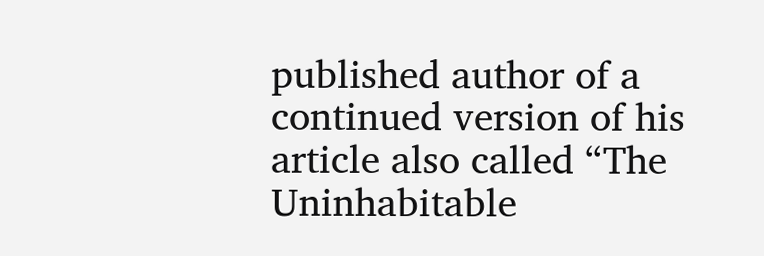published author of a continued version of his article also called “The Uninhabitable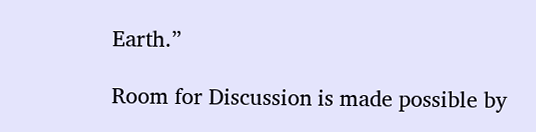Earth.”

Room for Discussion is made possible by